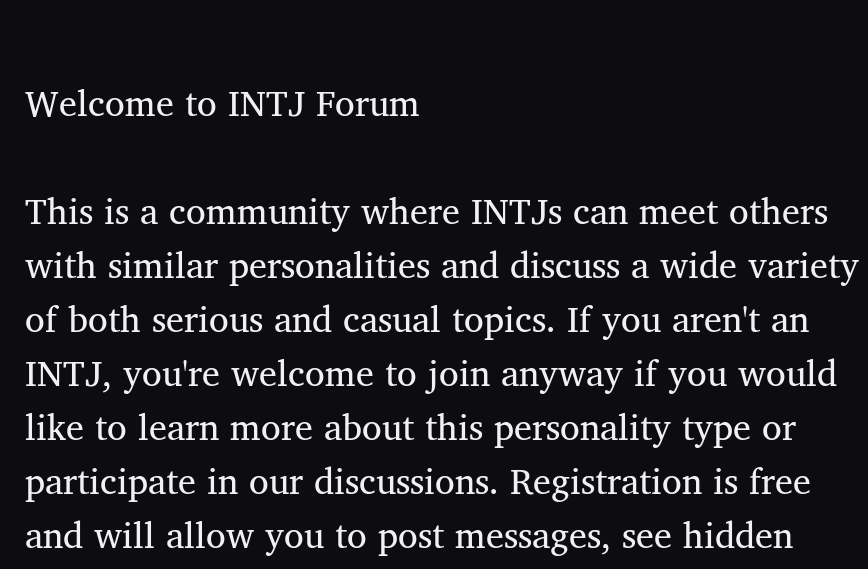Welcome to INTJ Forum

This is a community where INTJs can meet others with similar personalities and discuss a wide variety of both serious and casual topics. If you aren't an INTJ, you're welcome to join anyway if you would like to learn more about this personality type or participate in our discussions. Registration is free and will allow you to post messages, see hidden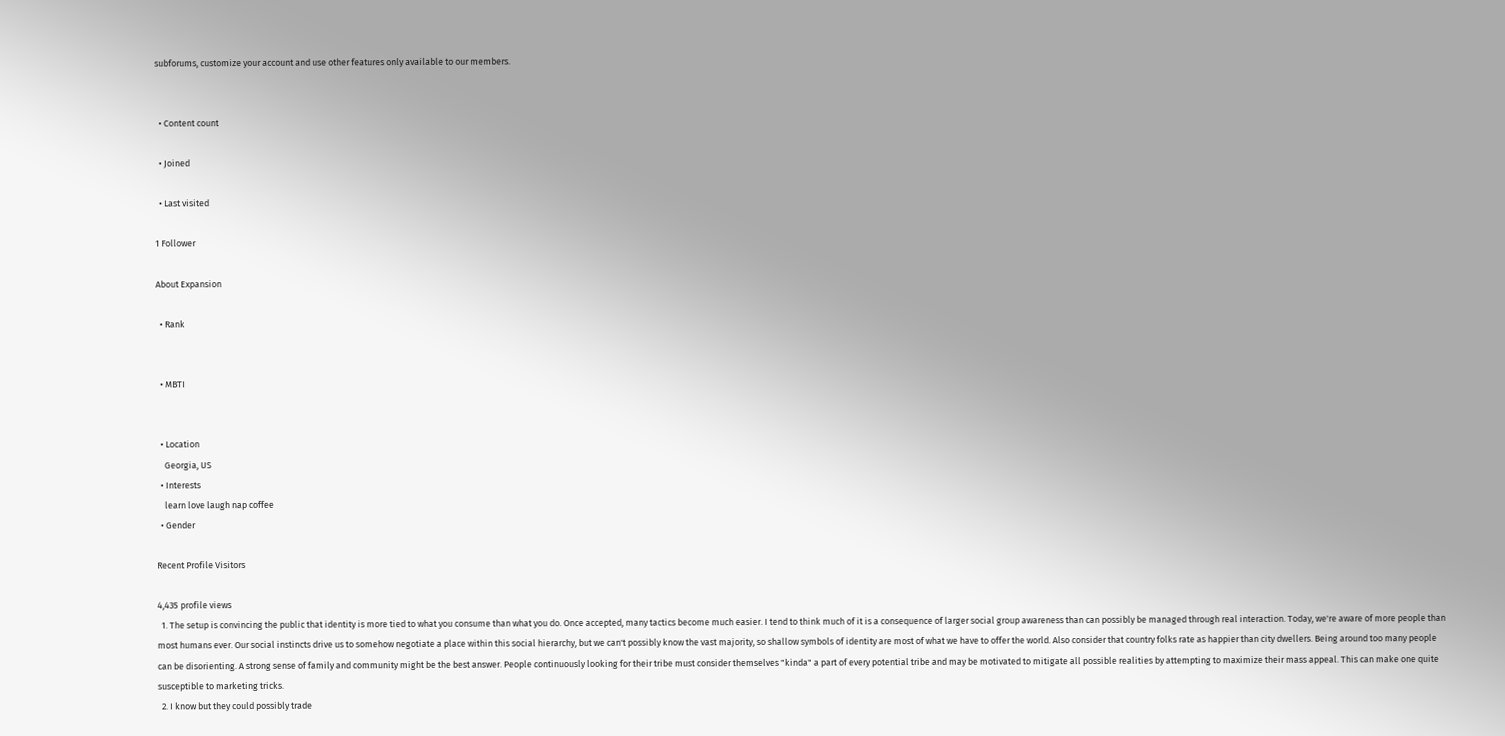subforums, customize your account and use other features only available to our members.


  • Content count

  • Joined

  • Last visited

1 Follower

About Expansion

  • Rank


  • MBTI


  • Location
    Georgia, US
  • Interests
    learn love laugh nap coffee
  • Gender

Recent Profile Visitors

4,435 profile views
  1. The setup is convincing the public that identity is more tied to what you consume than what you do. Once accepted, many tactics become much easier. I tend to think much of it is a consequence of larger social group awareness than can possibly be managed through real interaction. Today, we're aware of more people than most humans ever. Our social instincts drive us to somehow negotiate a place within this social hierarchy, but we can't possibly know the vast majority, so shallow symbols of identity are most of what we have to offer the world. Also consider that country folks rate as happier than city dwellers. Being around too many people can be disorienting. A strong sense of family and community might be the best answer. People continuously looking for their tribe must consider themselves "kinda" a part of every potential tribe and may be motivated to mitigate all possible realities by attempting to maximize their mass appeal. This can make one quite susceptible to marketing tricks.
  2. I know but they could possibly trade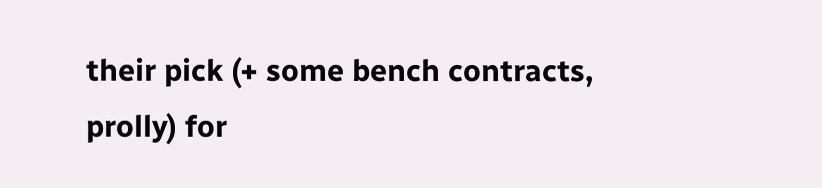their pick (+ some bench contracts, prolly) for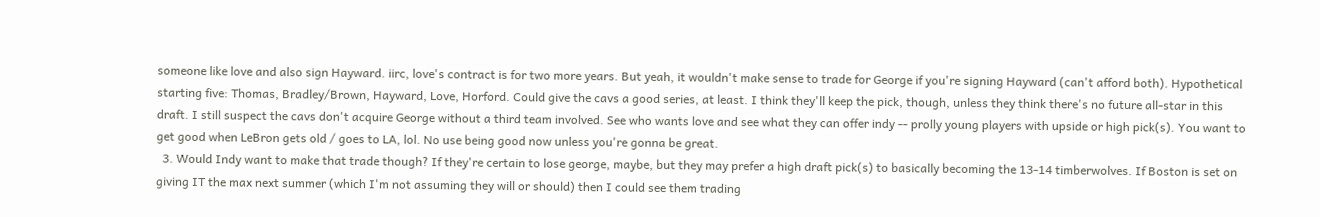someone like love and also sign Hayward. iirc, love's contract is for two more years. But yeah, it wouldn't make sense to trade for George if you're signing Hayward (can't afford both). Hypothetical starting five: Thomas, Bradley/Brown, Hayward, Love, Horford. Could give the cavs a good series, at least. I think they'll keep the pick, though, unless they think there's no future all-star in this draft. I still suspect the cavs don't acquire George without a third team involved. See who wants love and see what they can offer indy -- prolly young players with upside or high pick(s). You want to get good when LeBron gets old / goes to LA, lol. No use being good now unless you're gonna be great.
  3. Would Indy want to make that trade though? If they're certain to lose george, maybe, but they may prefer a high draft pick(s) to basically becoming the 13-14 timberwolves. If Boston is set on giving IT the max next summer (which I'm not assuming they will or should) then I could see them trading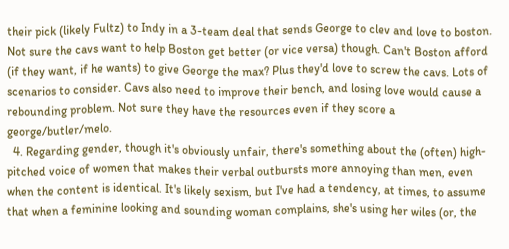their pick (likely Fultz) to Indy in a 3-team deal that sends George to clev and love to boston. Not sure the cavs want to help Boston get better (or vice versa) though. Can't Boston afford (if they want, if he wants) to give George the max? Plus they'd love to screw the cavs. Lots of scenarios to consider. Cavs also need to improve their bench, and losing love would cause a rebounding problem. Not sure they have the resources even if they score a george/butler/melo.
  4. Regarding gender, though it's obviously unfair, there's something about the (often) high-pitched voice of women that makes their verbal outbursts more annoying than men, even when the content is identical. It's likely sexism, but I've had a tendency, at times, to assume that when a feminine looking and sounding woman complains, she's using her wiles (or, the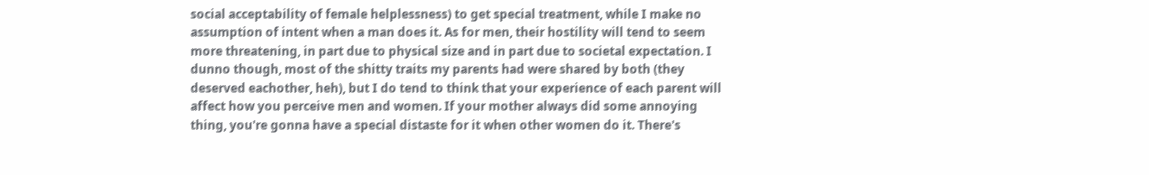social acceptability of female helplessness) to get special treatment, while I make no assumption of intent when a man does it. As for men, their hostility will tend to seem more threatening, in part due to physical size and in part due to societal expectation. I dunno though, most of the shitty traits my parents had were shared by both (they deserved eachother, heh), but I do tend to think that your experience of each parent will affect how you perceive men and women. If your mother always did some annoying thing, you're gonna have a special distaste for it when other women do it. There's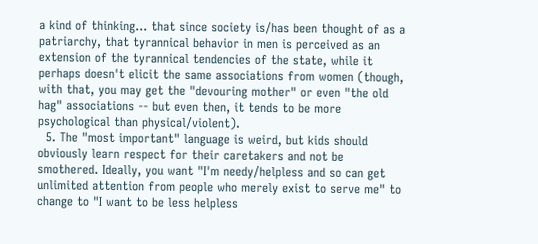a kind of thinking... that since society is/has been thought of as a patriarchy, that tyrannical behavior in men is perceived as an extension of the tyrannical tendencies of the state, while it perhaps doesn't elicit the same associations from women (though, with that, you may get the "devouring mother" or even "the old hag" associations -- but even then, it tends to be more psychological than physical/violent).
  5. The "most important" language is weird, but kids should obviously learn respect for their caretakers and not be smothered. Ideally, you want "I'm needy/helpless and so can get unlimited attention from people who merely exist to serve me" to change to "I want to be less helpless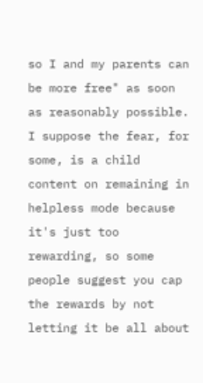so I and my parents can be more free" as soon as reasonably possible. I suppose the fear, for some, is a child content on remaining in helpless mode because it's just too rewarding, so some people suggest you cap the rewards by not letting it be all about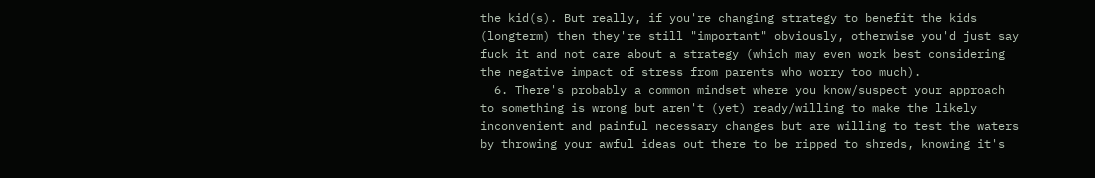the kid(s). But really, if you're changing strategy to benefit the kids (longterm) then they're still "important" obviously, otherwise you'd just say fuck it and not care about a strategy (which may even work best considering the negative impact of stress from parents who worry too much).
  6. There's probably a common mindset where you know/suspect your approach to something is wrong but aren't (yet) ready/willing to make the likely inconvenient and painful necessary changes but are willing to test the waters by throwing your awful ideas out there to be ripped to shreds, knowing it's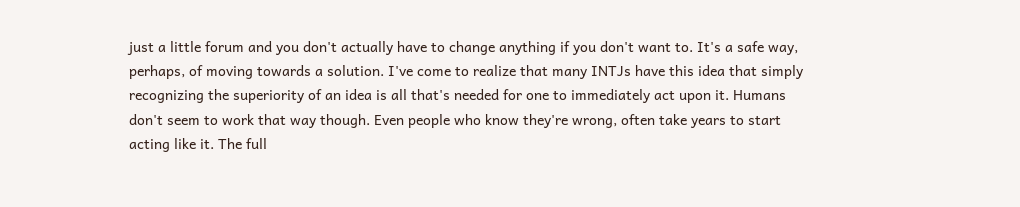just a little forum and you don't actually have to change anything if you don't want to. It's a safe way, perhaps, of moving towards a solution. I've come to realize that many INTJs have this idea that simply recognizing the superiority of an idea is all that's needed for one to immediately act upon it. Humans don't seem to work that way though. Even people who know they're wrong, often take years to start acting like it. The full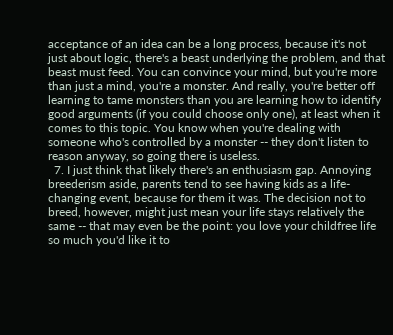acceptance of an idea can be a long process, because it's not just about logic, there's a beast underlying the problem, and that beast must feed. You can convince your mind, but you're more than just a mind, you're a monster. And really, you're better off learning to tame monsters than you are learning how to identify good arguments (if you could choose only one), at least when it comes to this topic. You know when you're dealing with someone who's controlled by a monster -- they don't listen to reason anyway, so going there is useless.
  7. I just think that likely there's an enthusiasm gap. Annoying breederism aside, parents tend to see having kids as a life-changing event, because for them it was. The decision not to breed, however, might just mean your life stays relatively the same -- that may even be the point: you love your childfree life so much you'd like it to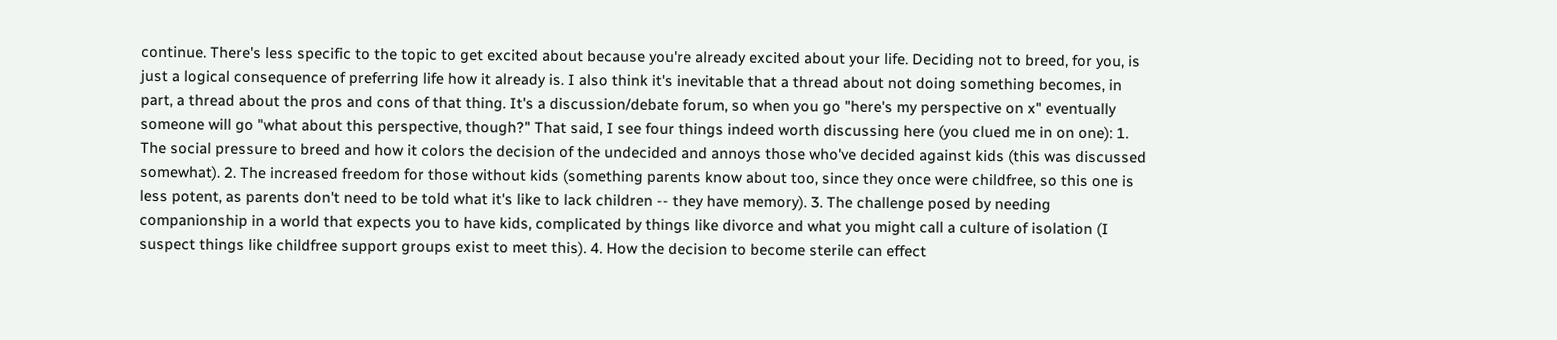continue. There's less specific to the topic to get excited about because you're already excited about your life. Deciding not to breed, for you, is just a logical consequence of preferring life how it already is. I also think it's inevitable that a thread about not doing something becomes, in part, a thread about the pros and cons of that thing. It's a discussion/debate forum, so when you go "here's my perspective on x" eventually someone will go "what about this perspective, though?" That said, I see four things indeed worth discussing here (you clued me in on one): 1. The social pressure to breed and how it colors the decision of the undecided and annoys those who've decided against kids (this was discussed somewhat). 2. The increased freedom for those without kids (something parents know about too, since they once were childfree, so this one is less potent, as parents don't need to be told what it's like to lack children -- they have memory). 3. The challenge posed by needing companionship in a world that expects you to have kids, complicated by things like divorce and what you might call a culture of isolation (I suspect things like childfree support groups exist to meet this). 4. How the decision to become sterile can effect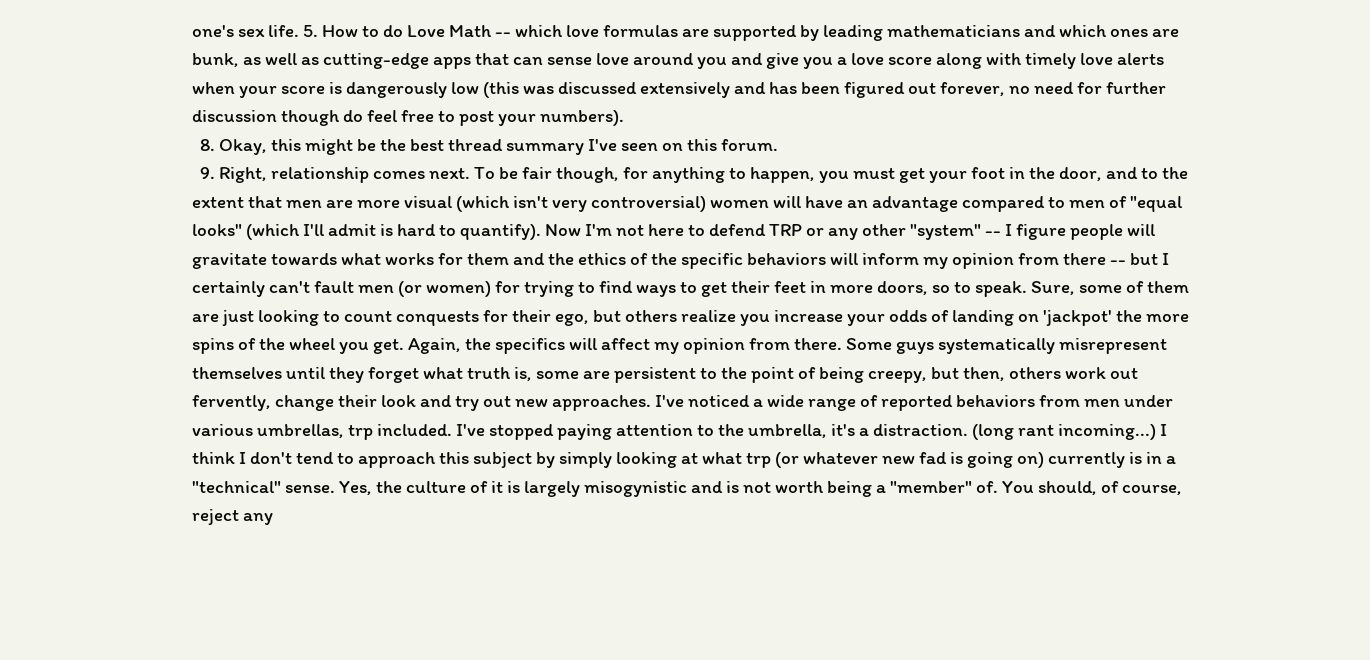one's sex life. 5. How to do Love Math -- which love formulas are supported by leading mathematicians and which ones are bunk, as well as cutting-edge apps that can sense love around you and give you a love score along with timely love alerts when your score is dangerously low (this was discussed extensively and has been figured out forever, no need for further discussion though do feel free to post your numbers).
  8. Okay, this might be the best thread summary I've seen on this forum.
  9. Right, relationship comes next. To be fair though, for anything to happen, you must get your foot in the door, and to the extent that men are more visual (which isn't very controversial) women will have an advantage compared to men of "equal looks" (which I'll admit is hard to quantify). Now I'm not here to defend TRP or any other "system" -- I figure people will gravitate towards what works for them and the ethics of the specific behaviors will inform my opinion from there -- but I certainly can't fault men (or women) for trying to find ways to get their feet in more doors, so to speak. Sure, some of them are just looking to count conquests for their ego, but others realize you increase your odds of landing on 'jackpot' the more spins of the wheel you get. Again, the specifics will affect my opinion from there. Some guys systematically misrepresent themselves until they forget what truth is, some are persistent to the point of being creepy, but then, others work out fervently, change their look and try out new approaches. I've noticed a wide range of reported behaviors from men under various umbrellas, trp included. I've stopped paying attention to the umbrella, it's a distraction. (long rant incoming...) I think I don't tend to approach this subject by simply looking at what trp (or whatever new fad is going on) currently is in a "technical" sense. Yes, the culture of it is largely misogynistic and is not worth being a "member" of. You should, of course, reject any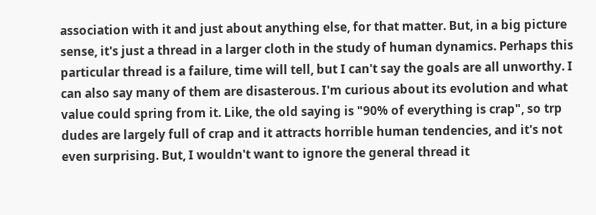association with it and just about anything else, for that matter. But, in a big picture sense, it's just a thread in a larger cloth in the study of human dynamics. Perhaps this particular thread is a failure, time will tell, but I can't say the goals are all unworthy. I can also say many of them are disasterous. I'm curious about its evolution and what value could spring from it. Like, the old saying is "90% of everything is crap", so trp dudes are largely full of crap and it attracts horrible human tendencies, and it's not even surprising. But, I wouldn't want to ignore the general thread it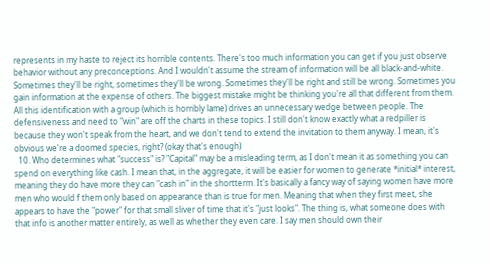represents in my haste to reject its horrible contents. There's too much information you can get if you just observe behavior without any preconceptions. And I wouldn't assume the stream of information will be all black-and-white. Sometimes they'll be right, sometimes they'll be wrong. Sometimes they'll be right and still be wrong. Sometimes you gain information at the expense of others. The biggest mistake might be thinking you're all that different from them. All this identification with a group (which is horribly lame) drives an unnecessary wedge between people. The defensiveness and need to "win" are off the charts in these topics. I still don't know exactly what a redpiller is because they won't speak from the heart, and we don't tend to extend the invitation to them anyway. I mean, it's obvious we're a doomed species, right? (okay that's enough)
  10. Who determines what "success" is? "Capital" may be a misleading term, as I don't mean it as something you can spend on everything like cash. I mean that, in the aggregate, it will be easier for women to generate *initial* interest, meaning they do have more they can "cash in" in the shortterm. It's basically a fancy way of saying women have more men who would f them only based on appearance than is true for men. Meaning that when they first meet, she appears to have the "power" for that small sliver of time that it's "just looks". The thing is, what someone does with that info is another matter entirely, as well as whether they even care. I say men should own their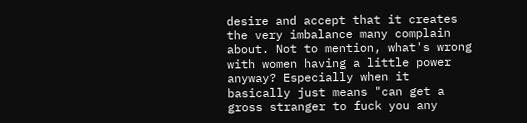desire and accept that it creates the very imbalance many complain about. Not to mention, what's wrong with women having a little power anyway? Especially when it basically just means "can get a gross stranger to fuck you any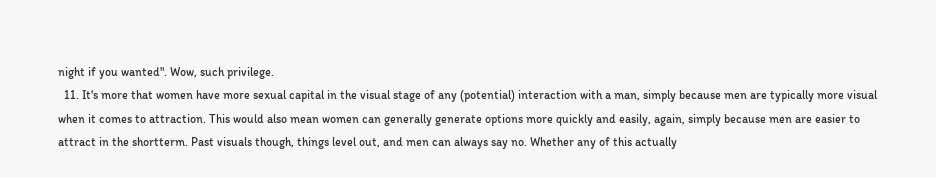night if you wanted". Wow, such privilege.
  11. It's more that women have more sexual capital in the visual stage of any (potential) interaction with a man, simply because men are typically more visual when it comes to attraction. This would also mean women can generally generate options more quickly and easily, again, simply because men are easier to attract in the shortterm. Past visuals though, things level out, and men can always say no. Whether any of this actually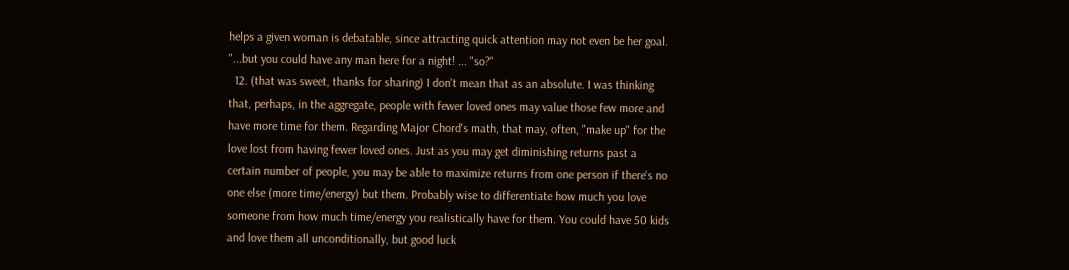helps a given woman is debatable, since attracting quick attention may not even be her goal. "...but you could have any man here for a night! ... "so?"
  12. (that was sweet, thanks for sharing) I don't mean that as an absolute. I was thinking that, perhaps, in the aggregate, people with fewer loved ones may value those few more and have more time for them. Regarding Major Chord's math, that may, often, "make up" for the love lost from having fewer loved ones. Just as you may get diminishing returns past a certain number of people, you may be able to maximize returns from one person if there's no one else (more time/energy) but them. Probably wise to differentiate how much you love someone from how much time/energy you realistically have for them. You could have 50 kids and love them all unconditionally, but good luck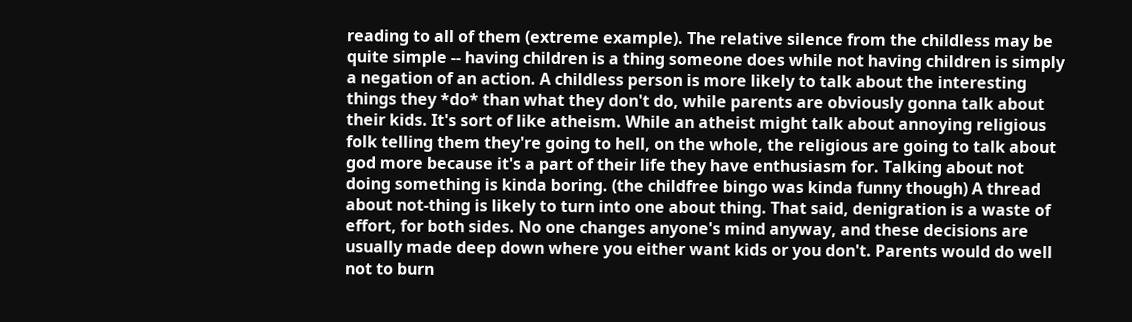reading to all of them (extreme example). The relative silence from the childless may be quite simple -- having children is a thing someone does while not having children is simply a negation of an action. A childless person is more likely to talk about the interesting things they *do* than what they don't do, while parents are obviously gonna talk about their kids. It's sort of like atheism. While an atheist might talk about annoying religious folk telling them they're going to hell, on the whole, the religious are going to talk about god more because it's a part of their life they have enthusiasm for. Talking about not doing something is kinda boring. (the childfree bingo was kinda funny though) A thread about not-thing is likely to turn into one about thing. That said, denigration is a waste of effort, for both sides. No one changes anyone's mind anyway, and these decisions are usually made deep down where you either want kids or you don't. Parents would do well not to burn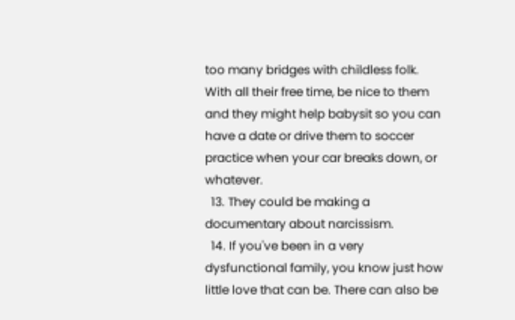too many bridges with childless folk. With all their free time, be nice to them and they might help babysit so you can have a date or drive them to soccer practice when your car breaks down, or whatever.
  13. They could be making a documentary about narcissism.
  14. If you've been in a very dysfunctional family, you know just how little love that can be. There can also be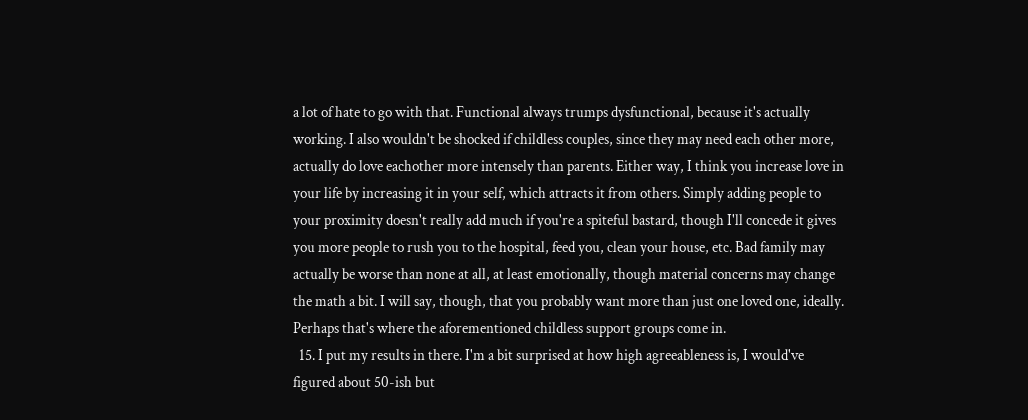a lot of hate to go with that. Functional always trumps dysfunctional, because it's actually working. I also wouldn't be shocked if childless couples, since they may need each other more, actually do love eachother more intensely than parents. Either way, I think you increase love in your life by increasing it in your self, which attracts it from others. Simply adding people to your proximity doesn't really add much if you're a spiteful bastard, though I'll concede it gives you more people to rush you to the hospital, feed you, clean your house, etc. Bad family may actually be worse than none at all, at least emotionally, though material concerns may change the math a bit. I will say, though, that you probably want more than just one loved one, ideally. Perhaps that's where the aforementioned childless support groups come in.
  15. I put my results in there. I'm a bit surprised at how high agreeableness is, I would've figured about 50-ish but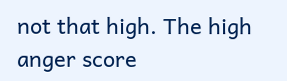not that high. The high anger score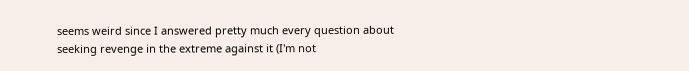seems weird since I answered pretty much every question about seeking revenge in the extreme against it (I'm not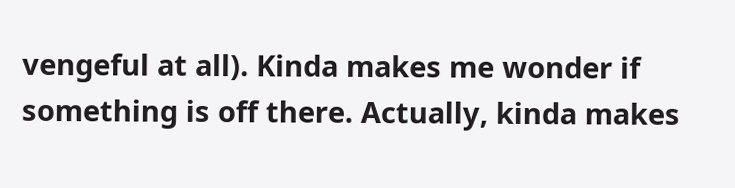vengeful at all). Kinda makes me wonder if something is off there. Actually, kinda makes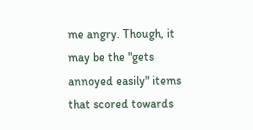me angry. Though, it may be the "gets annoyed easily" items that scored towards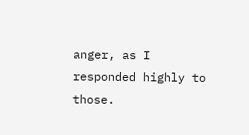anger, as I responded highly to those.